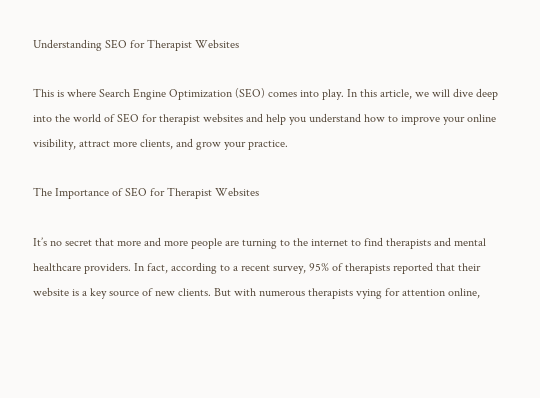Understanding SEO for Therapist Websites

This is where Search Engine Optimization (SEO) comes into play. In this article, we will dive deep into the world of SEO for therapist websites and help you understand how to improve your online visibility, attract more clients, and grow your practice.

The Importance of SEO for Therapist Websites

It’s no secret that more and more people are turning to the internet to find therapists and mental healthcare providers. In fact, according to a recent survey, 95% of therapists reported that their website is a key source of new clients. But with numerous therapists vying for attention online,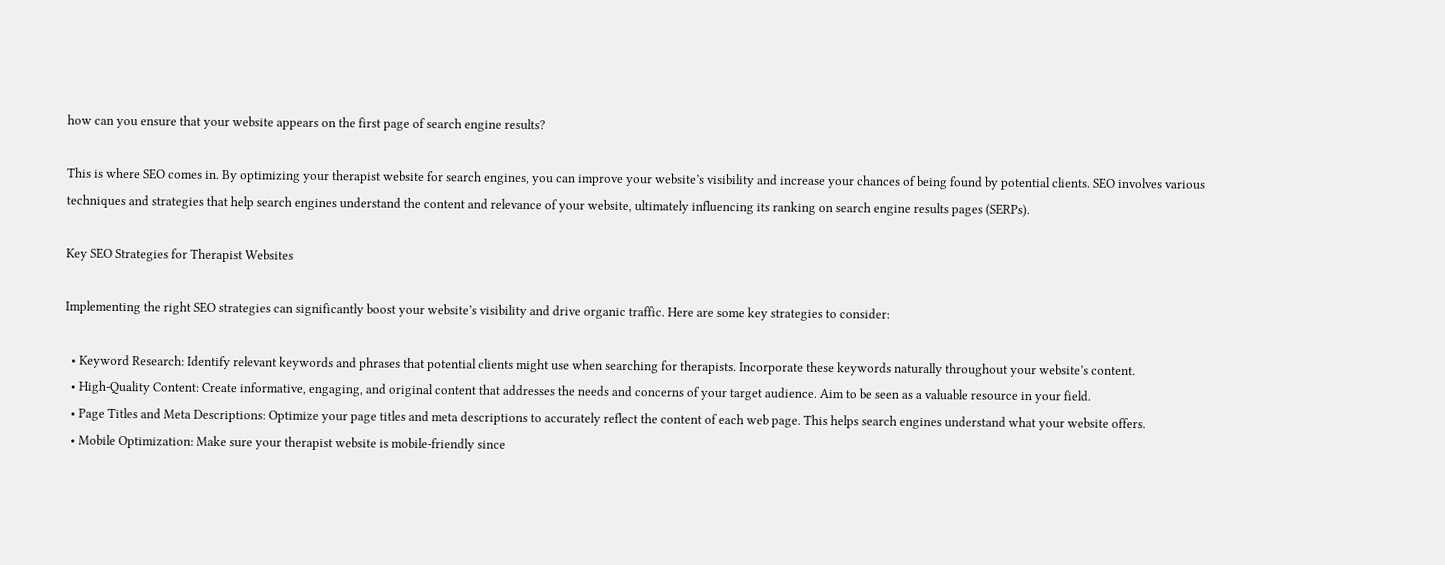how can you ensure that your website appears on the first page of search engine results?

This is where SEO comes in. By optimizing your therapist website for search engines, you can improve your website’s visibility and increase your chances of being found by potential clients. SEO involves various techniques and strategies that help search engines understand the content and relevance of your website, ultimately influencing its ranking on search engine results pages (SERPs).

Key SEO Strategies for Therapist Websites

Implementing the right SEO strategies can significantly boost your website’s visibility and drive organic traffic. Here are some key strategies to consider:

  • Keyword Research: Identify relevant keywords and phrases that potential clients might use when searching for therapists. Incorporate these keywords naturally throughout your website’s content.
  • High-Quality Content: Create informative, engaging, and original content that addresses the needs and concerns of your target audience. Aim to be seen as a valuable resource in your field.
  • Page Titles and Meta Descriptions: Optimize your page titles and meta descriptions to accurately reflect the content of each web page. This helps search engines understand what your website offers.
  • Mobile Optimization: Make sure your therapist website is mobile-friendly since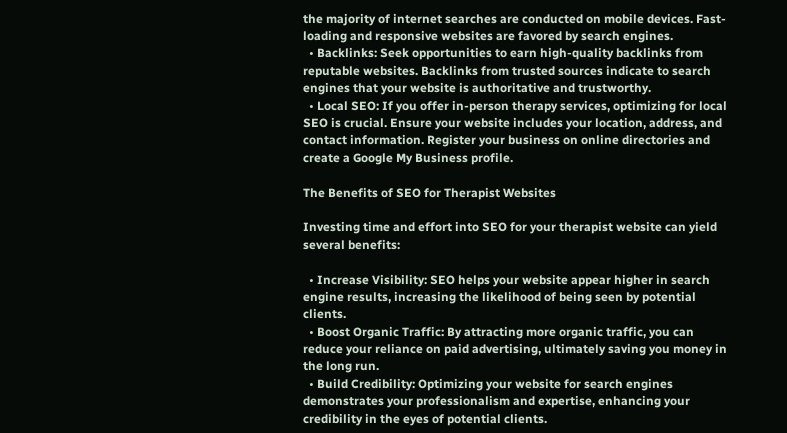the majority of internet searches are conducted on mobile devices. Fast-loading and responsive websites are favored by search engines.
  • Backlinks: Seek opportunities to earn high-quality backlinks from reputable websites. Backlinks from trusted sources indicate to search engines that your website is authoritative and trustworthy.
  • Local SEO: If you offer in-person therapy services, optimizing for local SEO is crucial. Ensure your website includes your location, address, and contact information. Register your business on online directories and create a Google My Business profile.

The Benefits of SEO for Therapist Websites

Investing time and effort into SEO for your therapist website can yield several benefits:

  • Increase Visibility: SEO helps your website appear higher in search engine results, increasing the likelihood of being seen by potential clients.
  • Boost Organic Traffic: By attracting more organic traffic, you can reduce your reliance on paid advertising, ultimately saving you money in the long run.
  • Build Credibility: Optimizing your website for search engines demonstrates your professionalism and expertise, enhancing your credibility in the eyes of potential clients.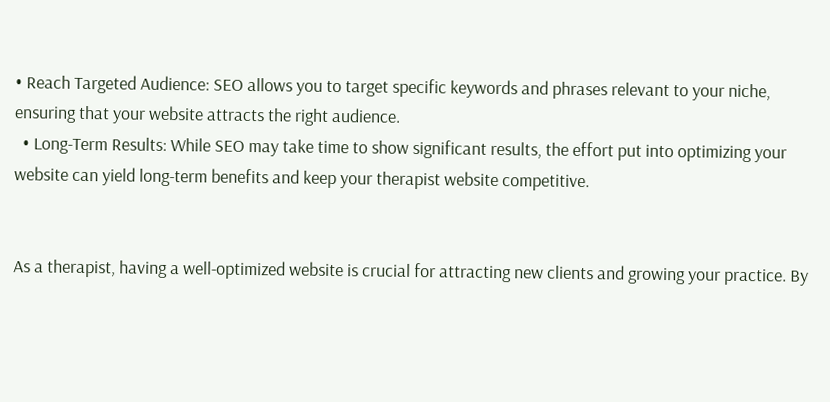• Reach Targeted Audience: SEO allows you to target specific keywords and phrases relevant to your niche, ensuring that your website attracts the right audience.
  • Long-Term Results: While SEO may take time to show significant results, the effort put into optimizing your website can yield long-term benefits and keep your therapist website competitive.


As a therapist, having a well-optimized website is crucial for attracting new clients and growing your practice. By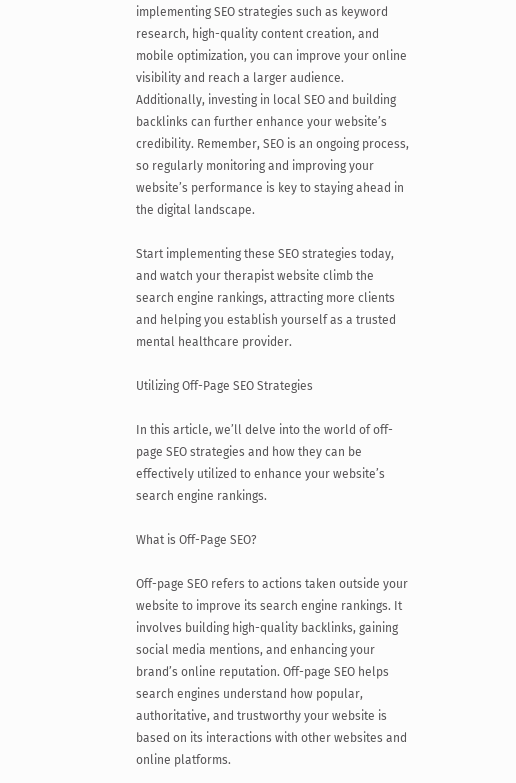implementing SEO strategies such as keyword research, high-quality content creation, and mobile optimization, you can improve your online visibility and reach a larger audience. Additionally, investing in local SEO and building backlinks can further enhance your website’s credibility. Remember, SEO is an ongoing process, so regularly monitoring and improving your website’s performance is key to staying ahead in the digital landscape.

Start implementing these SEO strategies today, and watch your therapist website climb the search engine rankings, attracting more clients and helping you establish yourself as a trusted mental healthcare provider.

Utilizing Off-Page SEO Strategies

In this article, we’ll delve into the world of off-page SEO strategies and how they can be effectively utilized to enhance your website’s search engine rankings.

What is Off-Page SEO?

Off-page SEO refers to actions taken outside your website to improve its search engine rankings. It involves building high-quality backlinks, gaining social media mentions, and enhancing your brand’s online reputation. Off-page SEO helps search engines understand how popular, authoritative, and trustworthy your website is based on its interactions with other websites and online platforms.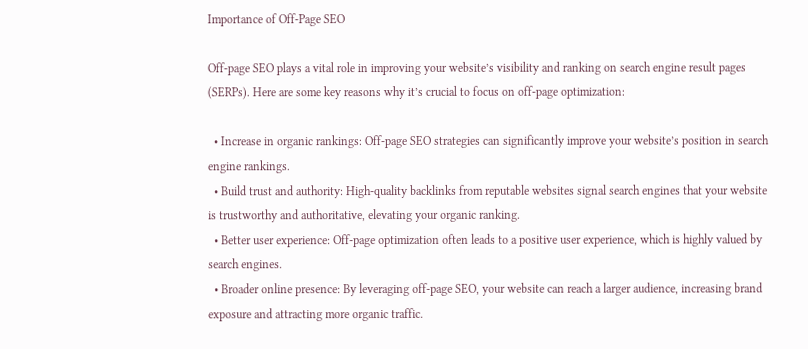Importance of Off-Page SEO

Off-page SEO plays a vital role in improving your website’s visibility and ranking on search engine result pages (SERPs). Here are some key reasons why it’s crucial to focus on off-page optimization:

  • Increase in organic rankings: Off-page SEO strategies can significantly improve your website’s position in search engine rankings.
  • Build trust and authority: High-quality backlinks from reputable websites signal search engines that your website is trustworthy and authoritative, elevating your organic ranking.
  • Better user experience: Off-page optimization often leads to a positive user experience, which is highly valued by search engines.
  • Broader online presence: By leveraging off-page SEO, your website can reach a larger audience, increasing brand exposure and attracting more organic traffic.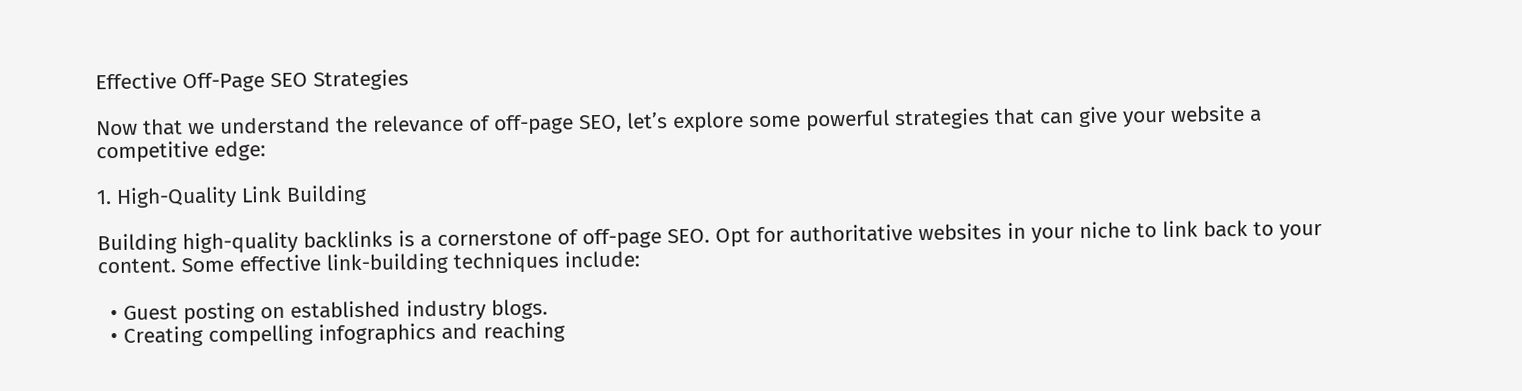Effective Off-Page SEO Strategies

Now that we understand the relevance of off-page SEO, let’s explore some powerful strategies that can give your website a competitive edge:

1. High-Quality Link Building

Building high-quality backlinks is a cornerstone of off-page SEO. Opt for authoritative websites in your niche to link back to your content. Some effective link-building techniques include:

  • Guest posting on established industry blogs.
  • Creating compelling infographics and reaching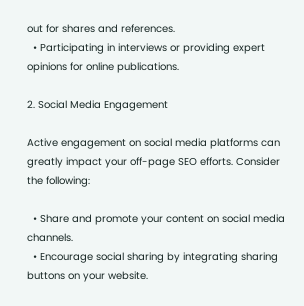out for shares and references.
  • Participating in interviews or providing expert opinions for online publications.

2. Social Media Engagement

Active engagement on social media platforms can greatly impact your off-page SEO efforts. Consider the following:

  • Share and promote your content on social media channels.
  • Encourage social sharing by integrating sharing buttons on your website.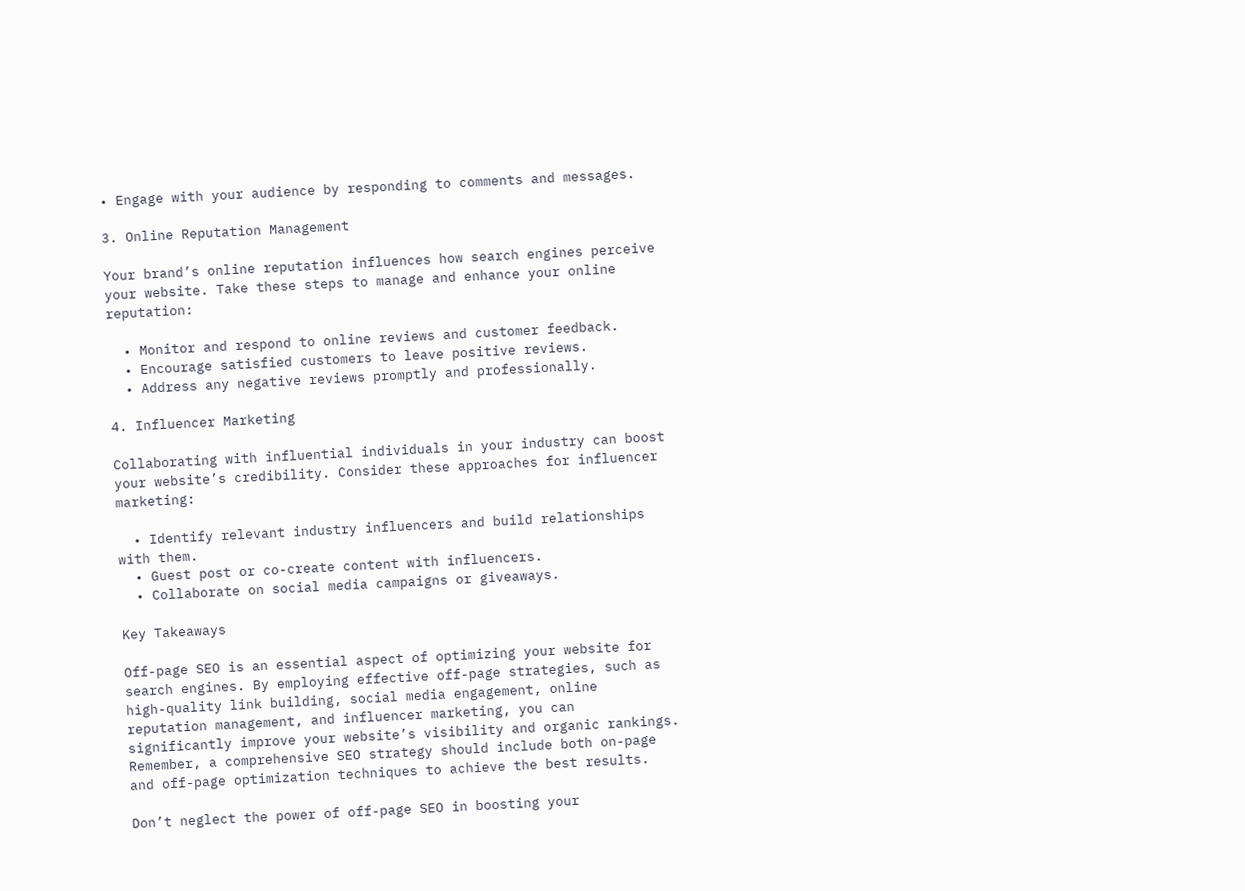• Engage with your audience by responding to comments and messages.

3. Online Reputation Management

Your brand’s online reputation influences how search engines perceive your website. Take these steps to manage and enhance your online reputation:

  • Monitor and respond to online reviews and customer feedback.
  • Encourage satisfied customers to leave positive reviews.
  • Address any negative reviews promptly and professionally.

4. Influencer Marketing

Collaborating with influential individuals in your industry can boost your website’s credibility. Consider these approaches for influencer marketing:

  • Identify relevant industry influencers and build relationships with them.
  • Guest post or co-create content with influencers.
  • Collaborate on social media campaigns or giveaways.

Key Takeaways

Off-page SEO is an essential aspect of optimizing your website for search engines. By employing effective off-page strategies, such as high-quality link building, social media engagement, online reputation management, and influencer marketing, you can significantly improve your website’s visibility and organic rankings. Remember, a comprehensive SEO strategy should include both on-page and off-page optimization techniques to achieve the best results.

Don’t neglect the power of off-page SEO in boosting your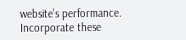website’s performance. Incorporate these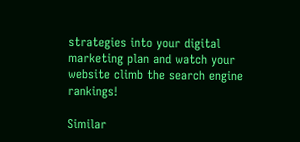strategies into your digital marketing plan and watch your website climb the search engine rankings!

Similar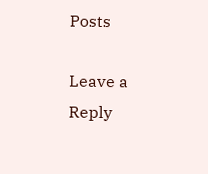Posts

Leave a Reply